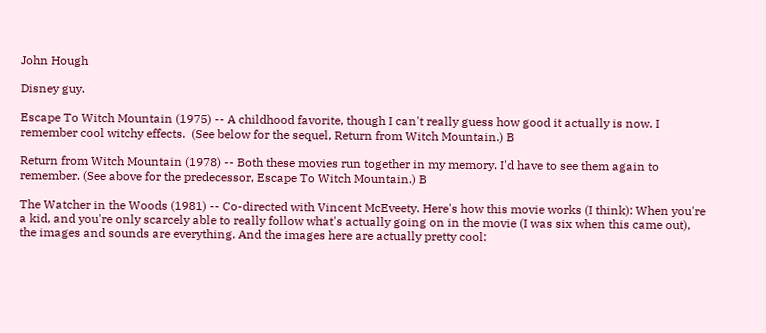John Hough

Disney guy.

Escape To Witch Mountain (1975) -- A childhood favorite, though I can't really guess how good it actually is now. I remember cool witchy effects.  (See below for the sequel, Return from Witch Mountain.) B

Return from Witch Mountain (1978) -- Both these movies run together in my memory. I'd have to see them again to remember. (See above for the predecessor, Escape To Witch Mountain.) B

The Watcher in the Woods (1981) -- Co-directed with Vincent McEveety. Here's how this movie works (I think): When you're a kid, and you're only scarcely able to really follow what's actually going on in the movie (I was six when this came out), the images and sounds are everything. And the images here are actually pretty cool: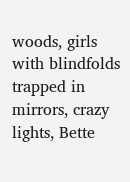woods, girls with blindfolds trapped in mirrors, crazy lights, Bette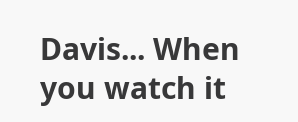Davis... When you watch it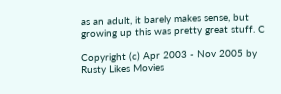as an adult, it barely makes sense, but growing up this was pretty great stuff. C

Copyright (c) Apr 2003 - Nov 2005 by Rusty Likes Movies